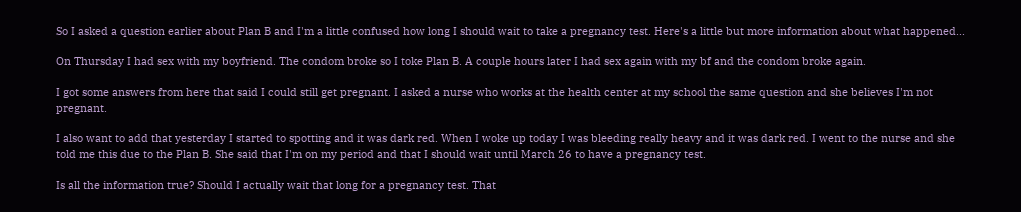So I asked a question earlier about Plan B and I'm a little confused how long I should wait to take a pregnancy test. Here's a little but more information about what happened...

On Thursday I had sex with my boyfriend. The condom broke so I toke Plan B. A couple hours later I had sex again with my bf and the condom broke again.

I got some answers from here that said I could still get pregnant. I asked a nurse who works at the health center at my school the same question and she believes I'm not pregnant.

I also want to add that yesterday I started to spotting and it was dark red. When I woke up today I was bleeding really heavy and it was dark red. I went to the nurse and she told me this due to the Plan B. She said that I'm on my period and that I should wait until March 26 to have a pregnancy test.

Is all the information true? Should I actually wait that long for a pregnancy test. That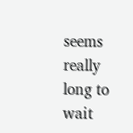seems really long to wait